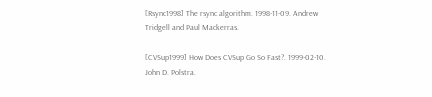[Rsync1998] The rsync algorithm. 1998-11-09. Andrew Tridgell and Paul Mackerras.

[CVSup1999] How Does CVSup Go So Fast?. 1999-02-10. John D. Polstra.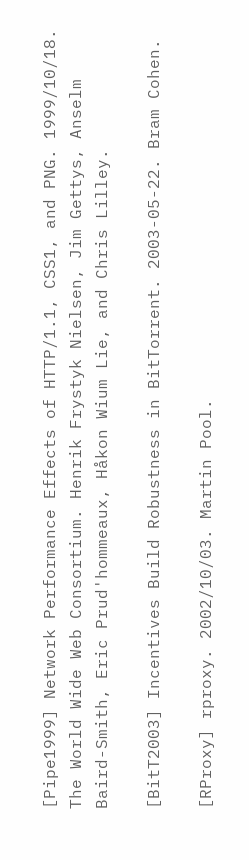[Pipe1999] Network Performance Effects of HTTP/1.1, CSS1, and PNG. 1999/10/18. The World Wide Web Consortium. Henrik Frystyk Nielsen, Jim Gettys, Anselm Baird-Smith, Eric Prud'hommeaux, Håkon Wium Lie, and Chris Lilley.

[BitT2003] Incentives Build Robustness in BitTorrent. 2003-05-22. Bram Cohen.

[RProxy] rproxy. 2002/10/03. Martin Pool.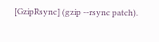[GzipRsync] (gzip --rsync patch).